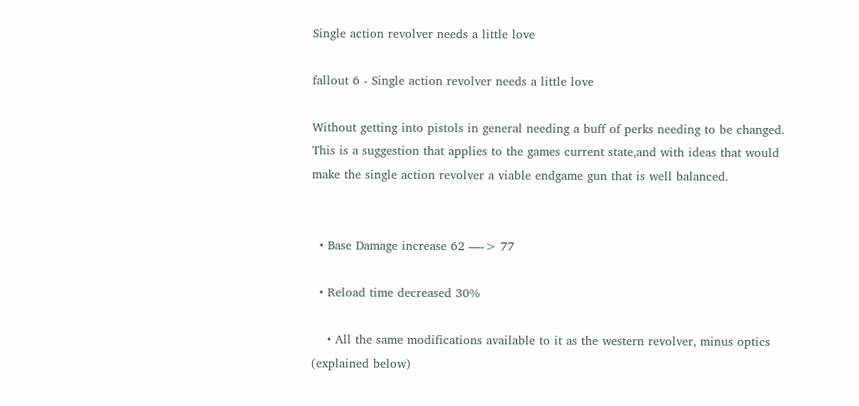Single action revolver needs a little love

fallout 6 - Single action revolver needs a little love

Without getting into pistols in general needing a buff of perks needing to be changed. This is a suggestion that applies to the games current state,and with ideas that would make the single action revolver a viable endgame gun that is well balanced.


  • Base Damage increase 62 —-> 77

  • Reload time decreased 30%

    • All the same modifications available to it as the western revolver, minus optics (explained below)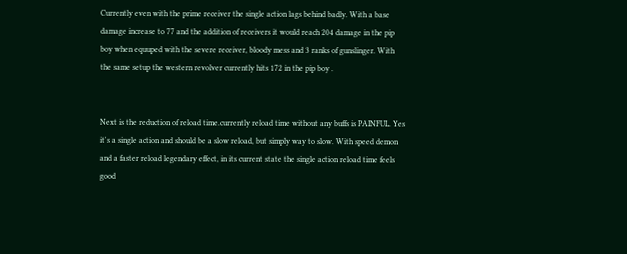Currently even with the prime receiver the single action lags behind badly. With a base damage increase to 77 and the addition of receivers it would reach 204 damage in the pip boy when equuped with the severe receiver, bloody mess and 3 ranks of gunslinger. With the same setup the western revolver currently hits 172 in the pip boy .


Next is the reduction of reload time.currently reload time without any buffs is PAINFUL. Yes it's a single action and should be a slow reload, but simply way to slow. With speed demon and a faster reload legendary effect, in its current state the single action reload time feels good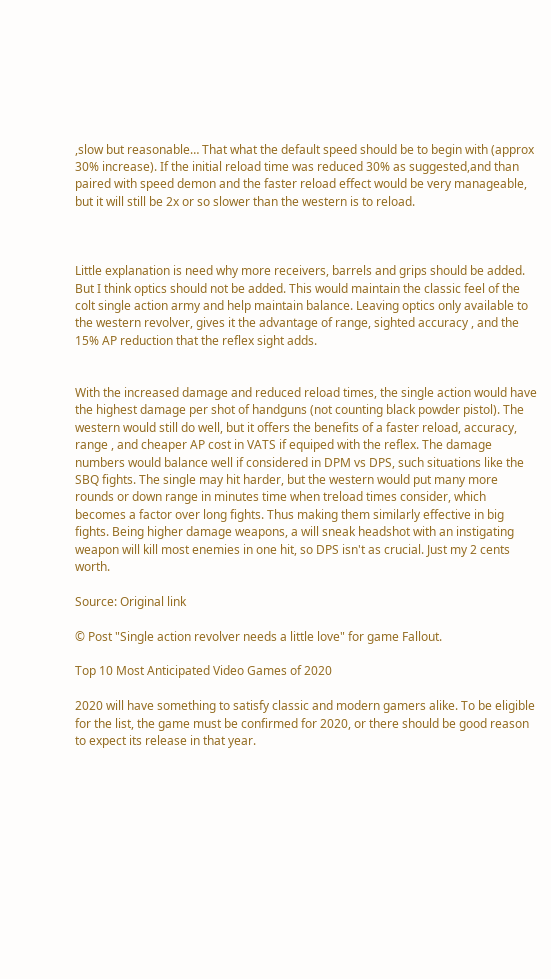,slow but reasonable… That what the default speed should be to begin with (approx 30% increase). If the initial reload time was reduced 30% as suggested,and than paired with speed demon and the faster reload effect would be very manageable, but it will still be 2x or so slower than the western is to reload.



Little explanation is need why more receivers, barrels and grips should be added. But I think optics should not be added. This would maintain the classic feel of the colt single action army and help maintain balance. Leaving optics only available to the western revolver, gives it the advantage of range, sighted accuracy , and the 15% AP reduction that the reflex sight adds.


With the increased damage and reduced reload times, the single action would have the highest damage per shot of handguns (not counting black powder pistol). The western would still do well, but it offers the benefits of a faster reload, accuracy, range , and cheaper AP cost in VATS if equiped with the reflex. The damage numbers would balance well if considered in DPM vs DPS, such situations like the SBQ fights. The single may hit harder, but the western would put many more rounds or down range in minutes time when treload times consider, which becomes a factor over long fights. Thus making them similarly effective in big fights. Being higher damage weapons, a will sneak headshot with an instigating weapon will kill most enemies in one hit, so DPS isn't as crucial. Just my 2 cents worth.

Source: Original link

© Post "Single action revolver needs a little love" for game Fallout.

Top 10 Most Anticipated Video Games of 2020

2020 will have something to satisfy classic and modern gamers alike. To be eligible for the list, the game must be confirmed for 2020, or there should be good reason to expect its release in that year.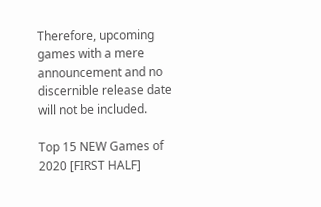Therefore, upcoming games with a mere announcement and no discernible release date will not be included.

Top 15 NEW Games of 2020 [FIRST HALF]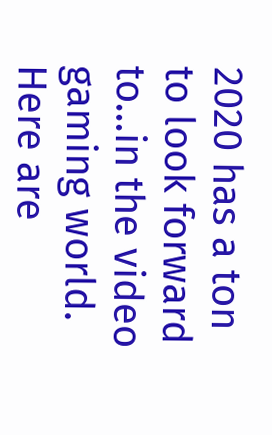2020 has a ton to look forward to...in the video gaming world. Here are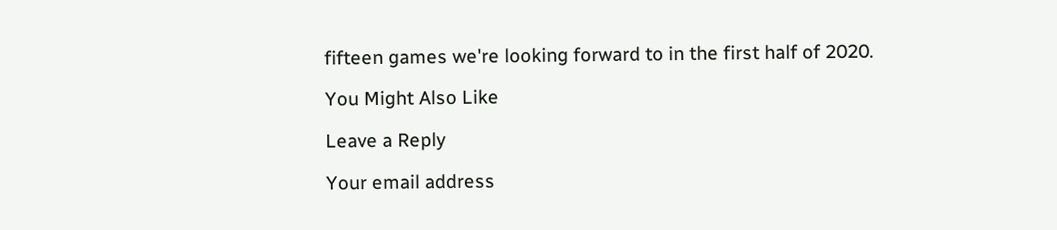fifteen games we're looking forward to in the first half of 2020.

You Might Also Like

Leave a Reply

Your email address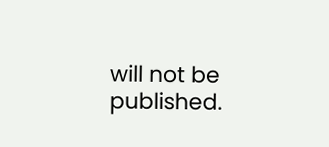will not be published.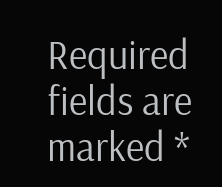Required fields are marked *